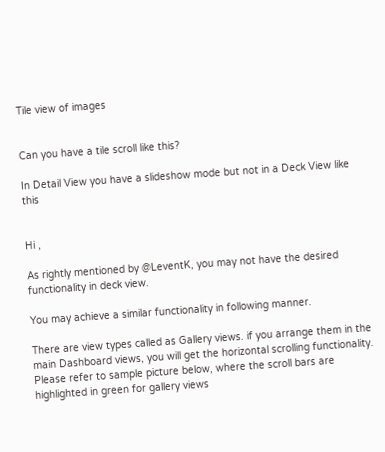Tile view of images


Can you have a tile scroll like this?

In Detail View you have a slideshow mode but not in a Deck View like this


Hi ,

As rightly mentioned by @LeventK, you may not have the desired functionality in deck view.

You may achieve a similar functionality in following manner.

There are view types called as Gallery views. if you arrange them in the main Dashboard views, you will get the horizontal scrolling functionality. Please refer to sample picture below, where the scroll bars are highlighted in green for gallery views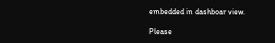embedded in dashboar view.

Please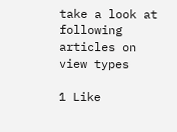take a look at following articles on view types

1 Like